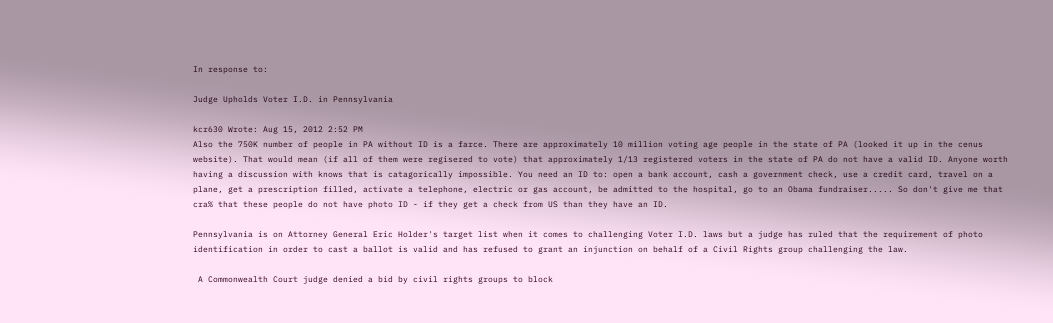In response to:

Judge Upholds Voter I.D. in Pennsylvania

kcr630 Wrote: Aug 15, 2012 2:52 PM
Also the 750K number of people in PA without ID is a farce. There are approximately 10 million voting age people in the state of PA (looked it up in the cenus website). That would mean (if all of them were regisered to vote) that approximately 1/13 registered voters in the state of PA do not have a valid ID. Anyone worth having a discussion with knows that is catagorically impossible. You need an ID to: open a bank account, cash a government check, use a credit card, travel on a plane, get a prescription filled, activate a telephone, electric or gas account, be admitted to the hospital, go to an Obama fundraiser..... So don't give me that cra% that these people do not have photo ID - if they get a check from US than they have an ID.

Pennsylvania is on Attorney General Eric Holder's target list when it comes to challenging Voter I.D. laws but a judge has ruled that the requirement of photo identification in order to cast a ballot is valid and has refused to grant an injunction on behalf of a Civil Rights group challenging the law.

 A Commonwealth Court judge denied a bid by civil rights groups to block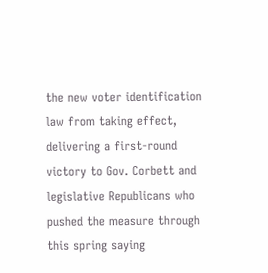the new voter identification law from taking effect, delivering a first-round victory to Gov. Corbett and legislative Republicans who pushed the measure through this spring saying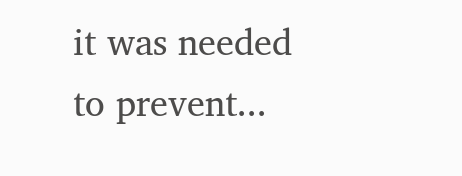it was needed to prevent...